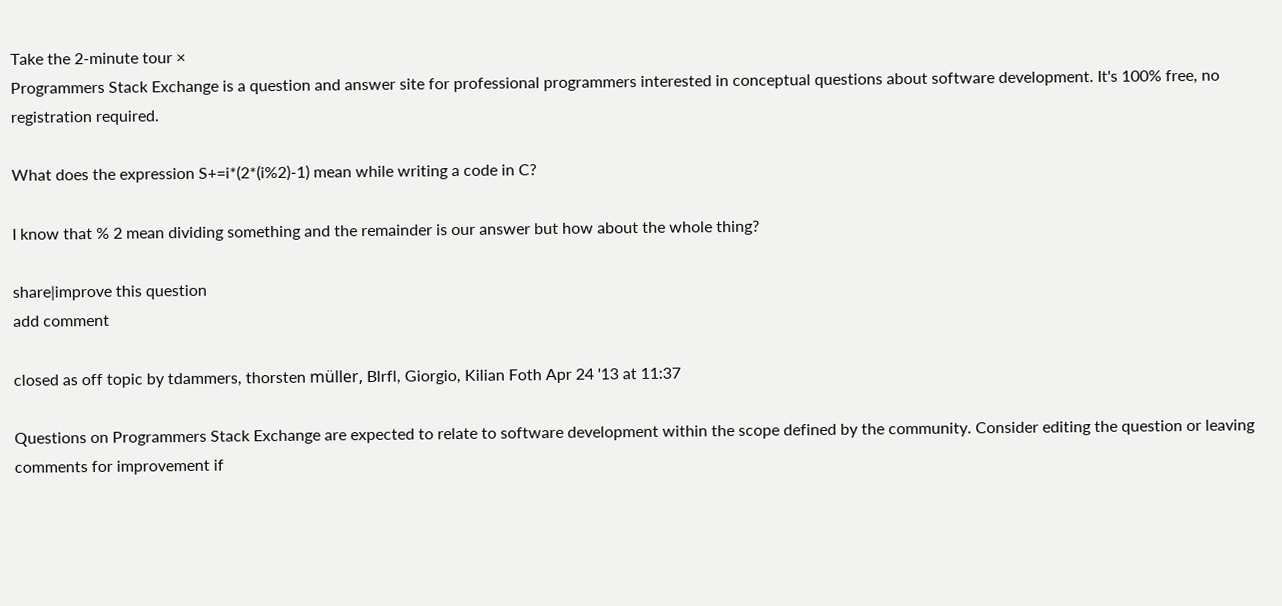Take the 2-minute tour ×
Programmers Stack Exchange is a question and answer site for professional programmers interested in conceptual questions about software development. It's 100% free, no registration required.

What does the expression S+=i*(2*(i%2)-1) mean while writing a code in C?

I know that % 2 mean dividing something and the remainder is our answer but how about the whole thing?

share|improve this question
add comment

closed as off topic by tdammers, thorsten müller, Blrfl, Giorgio, Kilian Foth Apr 24 '13 at 11:37

Questions on Programmers Stack Exchange are expected to relate to software development within the scope defined by the community. Consider editing the question or leaving comments for improvement if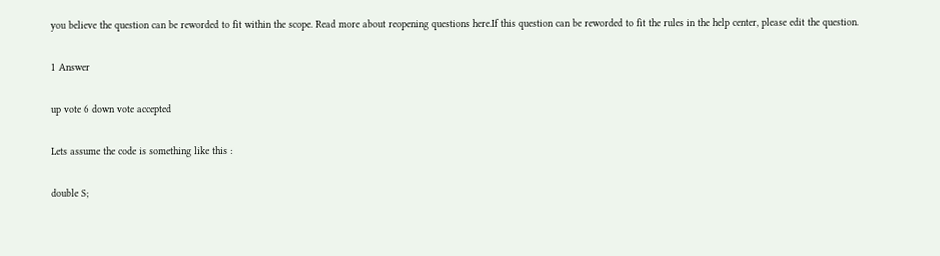you believe the question can be reworded to fit within the scope. Read more about reopening questions here.If this question can be reworded to fit the rules in the help center, please edit the question.

1 Answer

up vote 6 down vote accepted

Lets assume the code is something like this :

double S;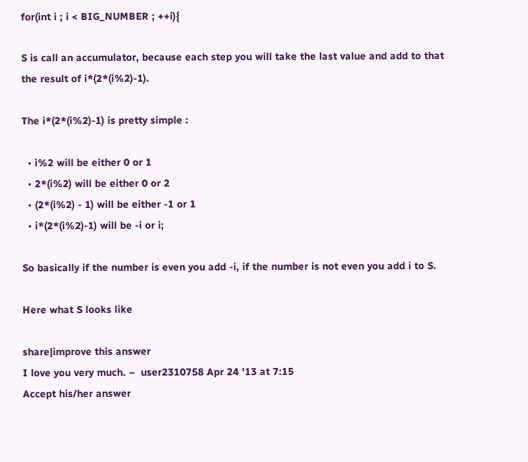for(int i ; i < BIG_NUMBER ; ++i){

S is call an accumulator, because each step you will take the last value and add to that the result of i*(2*(i%2)-1).

The i*(2*(i%2)-1) is pretty simple :

  • i%2 will be either 0 or 1
  • 2*(i%2) will be either 0 or 2
  • (2*(i%2) - 1) will be either -1 or 1
  • i*(2*(i%2)-1) will be -i or i;

So basically if the number is even you add -i, if the number is not even you add i to S.

Here what S looks like

share|improve this answer
I love you very much. –  user2310758 Apr 24 '13 at 7:15
Accept his/her answer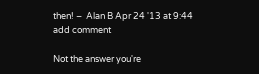then! –  Alan B Apr 24 '13 at 9:44
add comment

Not the answer you're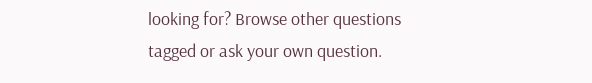looking for? Browse other questions tagged or ask your own question.